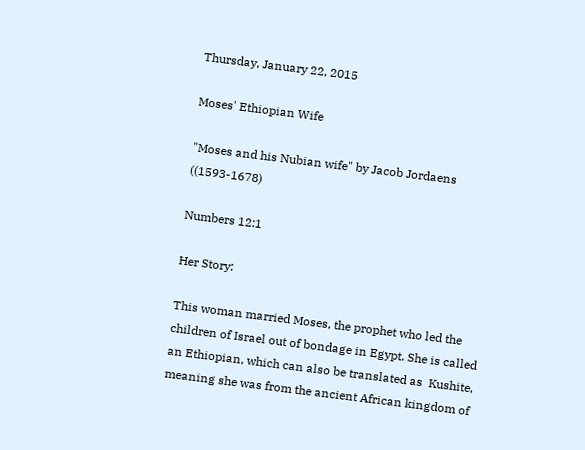Thursday, January 22, 2015

Moses' Ethiopian Wife

"Moses and his Nubian wife" by Jacob Jordaens ((1593-1678)

Numbers 12:1

Her Story:

This woman married Moses, the prophet who led the children of Israel out of bondage in Egypt. She is called an Ethiopian, which can also be translated as  Kushite, meaning she was from the ancient African kingdom of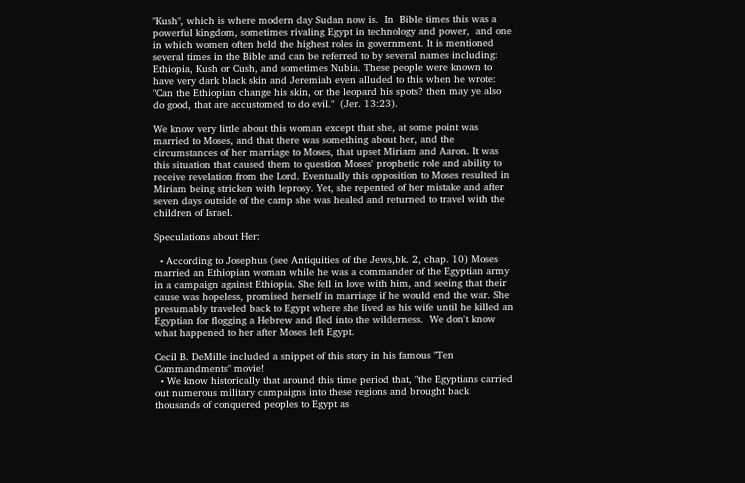"Kush", which is where modern day Sudan now is.  In  Bible times this was a powerful kingdom, sometimes rivaling Egypt in technology and power,  and one in which women often held the highest roles in government. It is mentioned several times in the Bible and can be referred to by several names including: Ethiopia, Kush or Cush, and sometimes Nubia. These people were known to have very dark black skin and Jeremiah even alluded to this when he wrote:
"Can the Ethiopian change his skin, or the leopard his spots? then may ye also do good, that are accustomed to do evil."  (Jer. 13:23).

We know very little about this woman except that she, at some point was married to Moses, and that there was something about her, and the circumstances of her marriage to Moses, that upset Miriam and Aaron. It was this situation that caused them to question Moses' prophetic role and ability to receive revelation from the Lord. Eventually this opposition to Moses resulted in Miriam being stricken with leprosy. Yet, she repented of her mistake and after seven days outside of the camp she was healed and returned to travel with the children of Israel.

Speculations about Her:

  • According to Josephus (see Antiquities of the Jews,bk. 2, chap. 10) Moses married an Ethiopian woman while he was a commander of the Egyptian army in a campaign against Ethiopia. She fell in love with him, and seeing that their cause was hopeless, promised herself in marriage if he would end the war. She presumably traveled back to Egypt where she lived as his wife until he killed an Egyptian for flogging a Hebrew and fled into the wilderness.  We don't know what happened to her after Moses left Egypt.

Cecil B. DeMille included a snippet of this story in his famous "Ten Commandments" movie!
  • We know historically that around this time period that, "the Egyptians carried out numerous military campaigns into these regions and brought back thousands of conquered peoples to Egypt as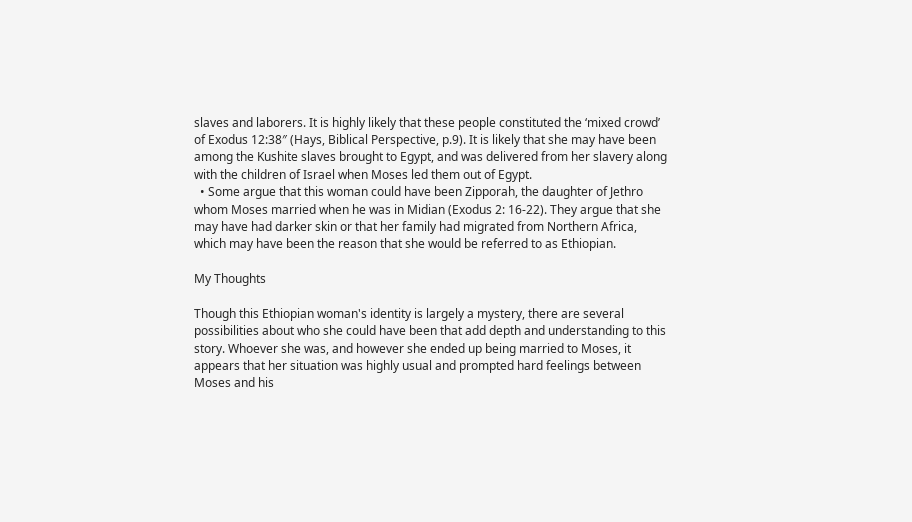slaves and laborers. It is highly likely that these people constituted the ‘mixed crowd’ of Exodus 12:38″ (Hays, Biblical Perspective, p.9). It is likely that she may have been among the Kushite slaves brought to Egypt, and was delivered from her slavery along with the children of Israel when Moses led them out of Egypt.
  • Some argue that this woman could have been Zipporah, the daughter of Jethro whom Moses married when he was in Midian (Exodus 2: 16-22). They argue that she may have had darker skin or that her family had migrated from Northern Africa, which may have been the reason that she would be referred to as Ethiopian.

My Thoughts

Though this Ethiopian woman's identity is largely a mystery, there are several possibilities about who she could have been that add depth and understanding to this story. Whoever she was, and however she ended up being married to Moses, it appears that her situation was highly usual and prompted hard feelings between Moses and his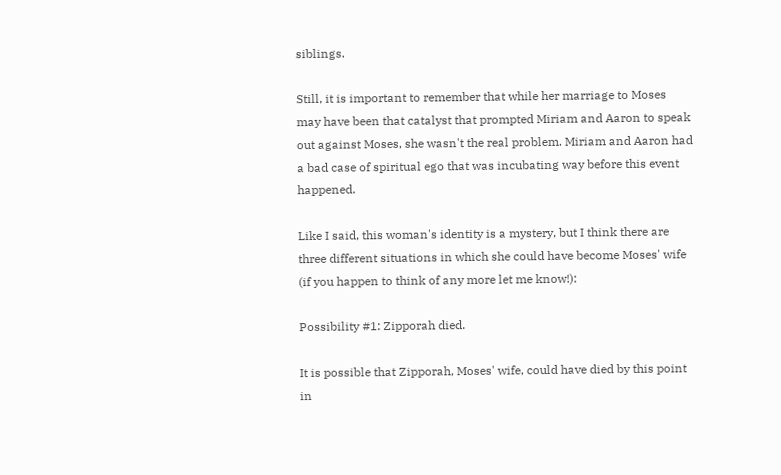siblings.

Still, it is important to remember that while her marriage to Moses may have been that catalyst that prompted Miriam and Aaron to speak out against Moses, she wasn't the real problem. Miriam and Aaron had a bad case of spiritual ego that was incubating way before this event happened.

Like I said, this woman's identity is a mystery, but I think there are three different situations in which she could have become Moses' wife (if you happen to think of any more let me know!):

Possibility #1: Zipporah died.

It is possible that Zipporah, Moses' wife, could have died by this point in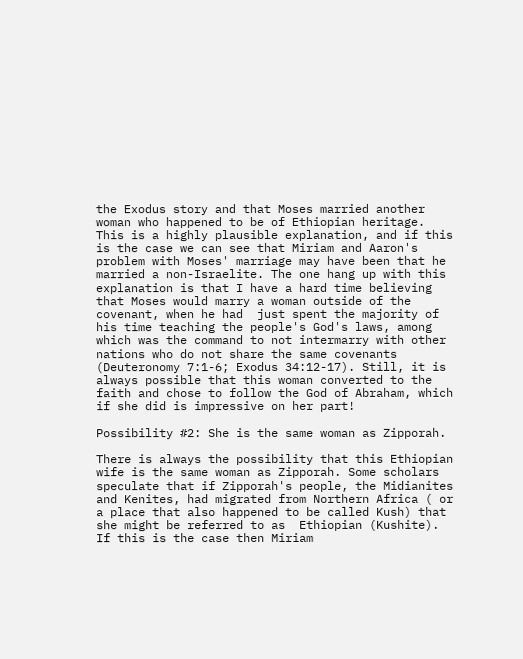the Exodus story and that Moses married another woman who happened to be of Ethiopian heritage. This is a highly plausible explanation, and if this is the case we can see that Miriam and Aaron's problem with Moses' marriage may have been that he married a non-Israelite. The one hang up with this explanation is that I have a hard time believing that Moses would marry a woman outside of the covenant, when he had  just spent the majority of his time teaching the people's God's laws, among which was the command to not intermarry with other nations who do not share the same covenants (Deuteronomy 7:1-6; Exodus 34:12-17). Still, it is always possible that this woman converted to the faith and chose to follow the God of Abraham, which if she did is impressive on her part!

Possibility #2: She is the same woman as Zipporah.

There is always the possibility that this Ethiopian wife is the same woman as Zipporah. Some scholars speculate that if Zipporah's people, the Midianites and Kenites, had migrated from Northern Africa ( or a place that also happened to be called Kush) that she might be referred to as  Ethiopian (Kushite). If this is the case then Miriam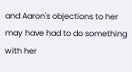and Aaron's objections to her may have had to do something with her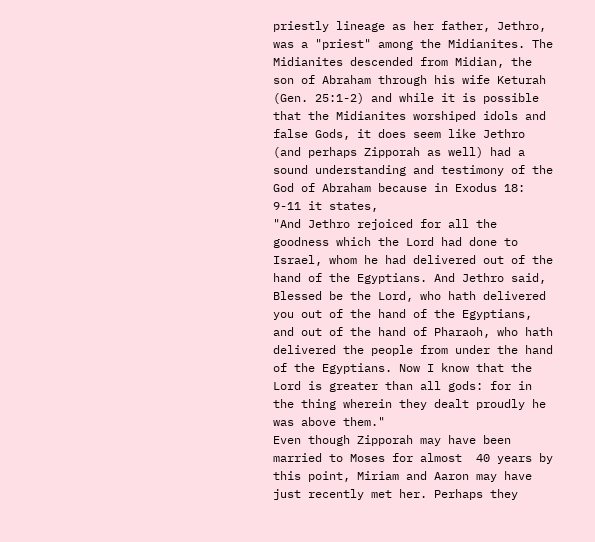priestly lineage as her father, Jethro, was a "priest" among the Midianites. The Midianites descended from Midian, the son of Abraham through his wife Keturah (Gen. 25:1-2) and while it is possible that the Midianites worshiped idols and false Gods, it does seem like Jethro (and perhaps Zipporah as well) had a sound understanding and testimony of the God of Abraham because in Exodus 18: 9-11 it states,
"And Jethro rejoiced for all the goodness which the Lord had done to Israel, whom he had delivered out of the hand of the Egyptians. And Jethro said, Blessed be the Lord, who hath delivered you out of the hand of the Egyptians, and out of the hand of Pharaoh, who hath delivered the people from under the hand of the Egyptians. Now I know that the Lord is greater than all gods: for in the thing wherein they dealt proudly he was above them."
Even though Zipporah may have been married to Moses for almost  40 years by this point, Miriam and Aaron may have just recently met her. Perhaps they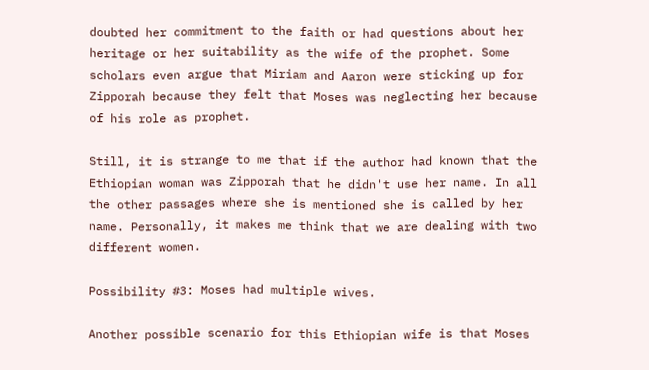doubted her commitment to the faith or had questions about her heritage or her suitability as the wife of the prophet. Some scholars even argue that Miriam and Aaron were sticking up for Zipporah because they felt that Moses was neglecting her because of his role as prophet.

Still, it is strange to me that if the author had known that the Ethiopian woman was Zipporah that he didn't use her name. In all the other passages where she is mentioned she is called by her name. Personally, it makes me think that we are dealing with two different women.

Possibility #3: Moses had multiple wives.

Another possible scenario for this Ethiopian wife is that Moses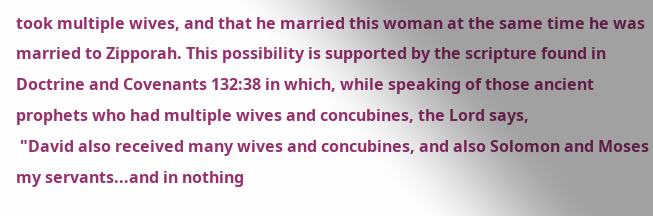took multiple wives, and that he married this woman at the same time he was married to Zipporah. This possibility is supported by the scripture found in Doctrine and Covenants 132:38 in which, while speaking of those ancient prophets who had multiple wives and concubines, the Lord says,
 "David also received many wives and concubines, and also Solomon and Moses my servants...and in nothing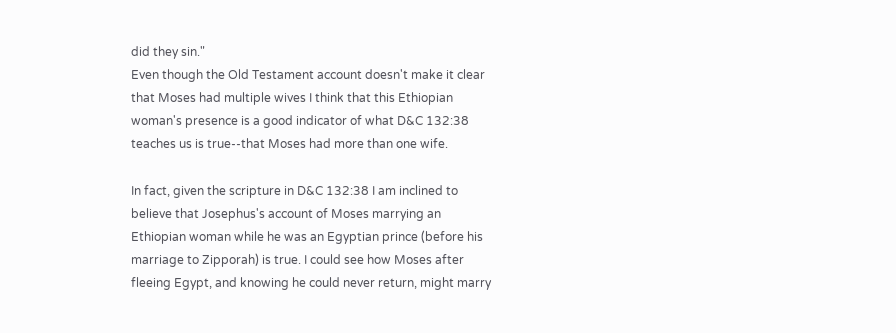did they sin."
Even though the Old Testament account doesn't make it clear that Moses had multiple wives I think that this Ethiopian woman's presence is a good indicator of what D&C 132:38 teaches us is true--that Moses had more than one wife.

In fact, given the scripture in D&C 132:38 I am inclined to believe that Josephus's account of Moses marrying an Ethiopian woman while he was an Egyptian prince (before his marriage to Zipporah) is true. I could see how Moses after fleeing Egypt, and knowing he could never return, might marry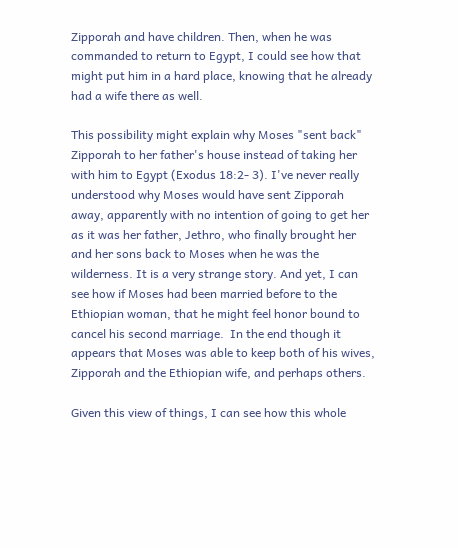Zipporah and have children. Then, when he was commanded to return to Egypt, I could see how that might put him in a hard place, knowing that he already had a wife there as well.

This possibility might explain why Moses "sent back" Zipporah to her father's house instead of taking her with him to Egypt (Exodus 18:2- 3). I've never really understood why Moses would have sent Zipporah away, apparently with no intention of going to get her as it was her father, Jethro, who finally brought her and her sons back to Moses when he was the wilderness. It is a very strange story. And yet, I can see how if Moses had been married before to the Ethiopian woman, that he might feel honor bound to cancel his second marriage.  In the end though it appears that Moses was able to keep both of his wives, Zipporah and the Ethiopian wife, and perhaps others.

Given this view of things, I can see how this whole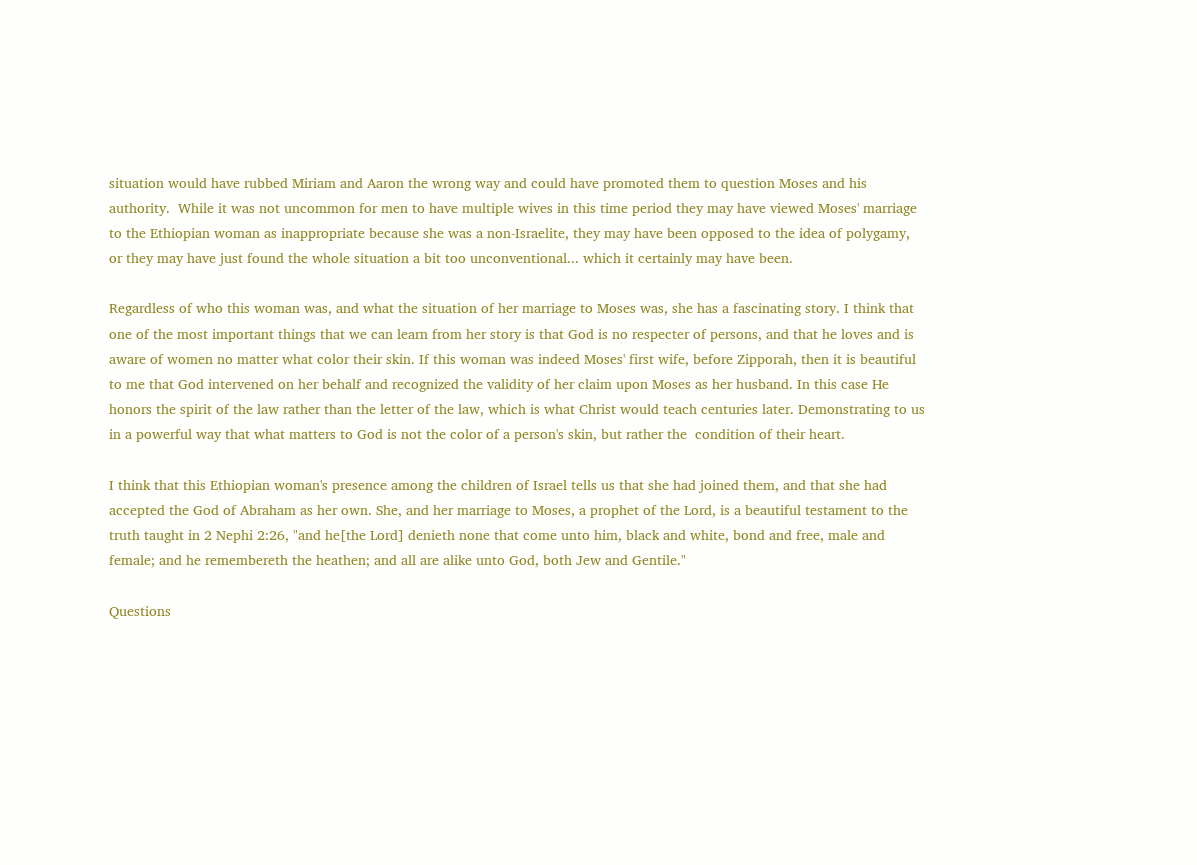situation would have rubbed Miriam and Aaron the wrong way and could have promoted them to question Moses and his authority.  While it was not uncommon for men to have multiple wives in this time period they may have viewed Moses' marriage to the Ethiopian woman as inappropriate because she was a non-Israelite, they may have been opposed to the idea of polygamy, or they may have just found the whole situation a bit too unconventional... which it certainly may have been.

Regardless of who this woman was, and what the situation of her marriage to Moses was, she has a fascinating story. I think that one of the most important things that we can learn from her story is that God is no respecter of persons, and that he loves and is aware of women no matter what color their skin. If this woman was indeed Moses' first wife, before Zipporah, then it is beautiful to me that God intervened on her behalf and recognized the validity of her claim upon Moses as her husband. In this case He honors the spirit of the law rather than the letter of the law, which is what Christ would teach centuries later. Demonstrating to us in a powerful way that what matters to God is not the color of a person's skin, but rather the  condition of their heart.

I think that this Ethiopian woman's presence among the children of Israel tells us that she had joined them, and that she had accepted the God of Abraham as her own. She, and her marriage to Moses, a prophet of the Lord, is a beautiful testament to the truth taught in 2 Nephi 2:26, "and he[the Lord] denieth none that come unto him, black and white, bond and free, male and female; and he remembereth the heathen; and all are alike unto God, both Jew and Gentile."

Questions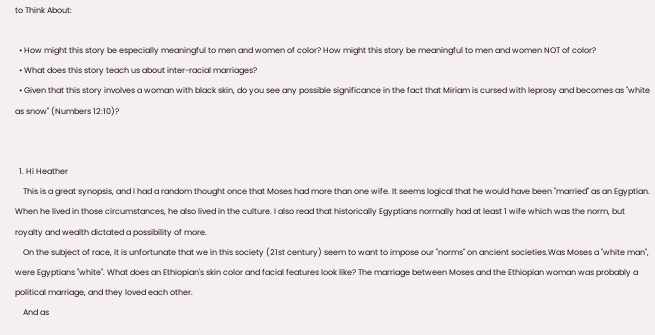to Think About:

  • How might this story be especially meaningful to men and women of color? How might this story be meaningful to men and women NOT of color?
  • What does this story teach us about inter-racial marriages?
  • Given that this story involves a woman with black skin, do you see any possible significance in the fact that Miriam is cursed with leprosy and becomes as "white as snow" (Numbers 12:10)?


  1. Hi Heather
    This is a great synopsis, and I had a random thought once that Moses had more than one wife. It seems logical that he would have been "married" as an Egyptian. When he lived in those circumstances, he also lived in the culture. I also read that historically Egyptians normally had at least 1 wife which was the norm, but royalty and wealth dictated a possibility of more.
    On the subject of race, it is unfortunate that we in this society (21st century) seem to want to impose our "norms" on ancient societies.Was Moses a "white man", were Egyptians "white". What does an Ethiopian's skin color and facial features look like? The marriage between Moses and the Ethiopian woman was probably a political marriage, and they loved each other.
    And as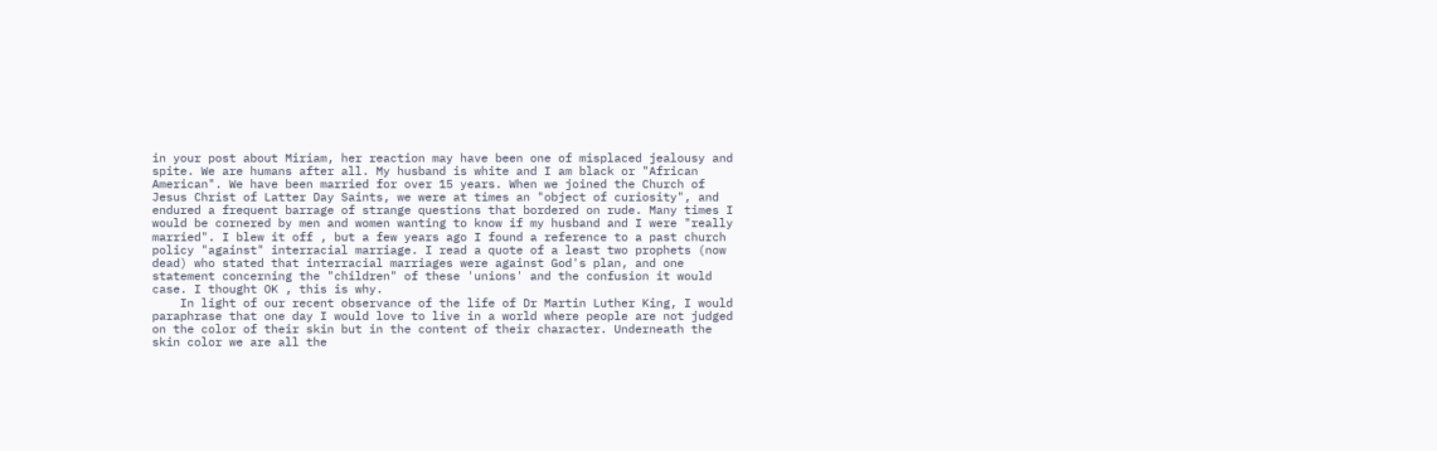in your post about Miriam, her reaction may have been one of misplaced jealousy and spite. We are humans after all. My husband is white and I am black or "African American". We have been married for over 15 years. When we joined the Church of Jesus Christ of Latter Day Saints, we were at times an "object of curiosity", and endured a frequent barrage of strange questions that bordered on rude. Many times I would be cornered by men and women wanting to know if my husband and I were "really married". I blew it off , but a few years ago I found a reference to a past church policy "against" interracial marriage. I read a quote of a least two prophets (now dead) who stated that interracial marriages were against God's plan, and one statement concerning the "children" of these 'unions' and the confusion it would case. I thought OK , this is why.
    In light of our recent observance of the life of Dr Martin Luther King, I would paraphrase that one day I would love to live in a world where people are not judged on the color of their skin but in the content of their character. Underneath the skin color we are all the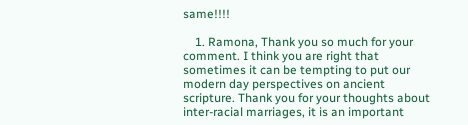same!!!!

    1. Ramona, Thank you so much for your comment. I think you are right that sometimes it can be tempting to put our modern day perspectives on ancient scripture. Thank you for your thoughts about inter-racial marriages, it is an important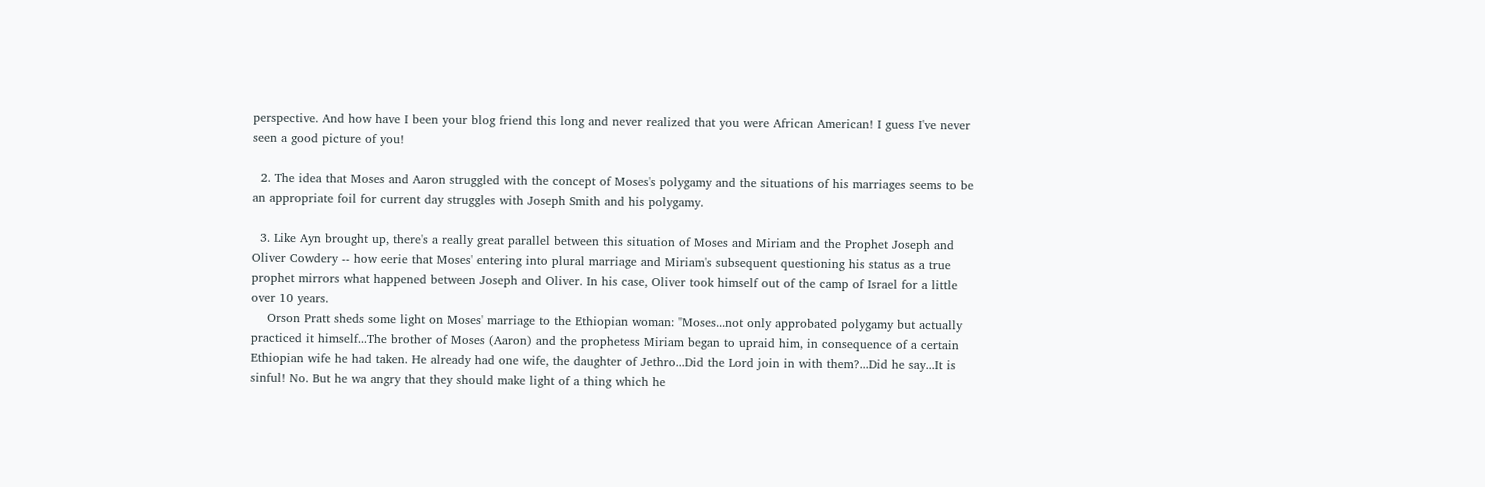perspective. And how have I been your blog friend this long and never realized that you were African American! I guess I've never seen a good picture of you!

  2. The idea that Moses and Aaron struggled with the concept of Moses's polygamy and the situations of his marriages seems to be an appropriate foil for current day struggles with Joseph Smith and his polygamy.

  3. Like Ayn brought up, there's a really great parallel between this situation of Moses and Miriam and the Prophet Joseph and Oliver Cowdery -- how eerie that Moses' entering into plural marriage and Miriam's subsequent questioning his status as a true prophet mirrors what happened between Joseph and Oliver. In his case, Oliver took himself out of the camp of Israel for a little over 10 years.
    Orson Pratt sheds some light on Moses' marriage to the Ethiopian woman: "Moses...not only approbated polygamy but actually practiced it himself...The brother of Moses (Aaron) and the prophetess Miriam began to upraid him, in consequence of a certain Ethiopian wife he had taken. He already had one wife, the daughter of Jethro...Did the Lord join in with them?...Did he say...It is sinful! No. But he wa angry that they should make light of a thing which he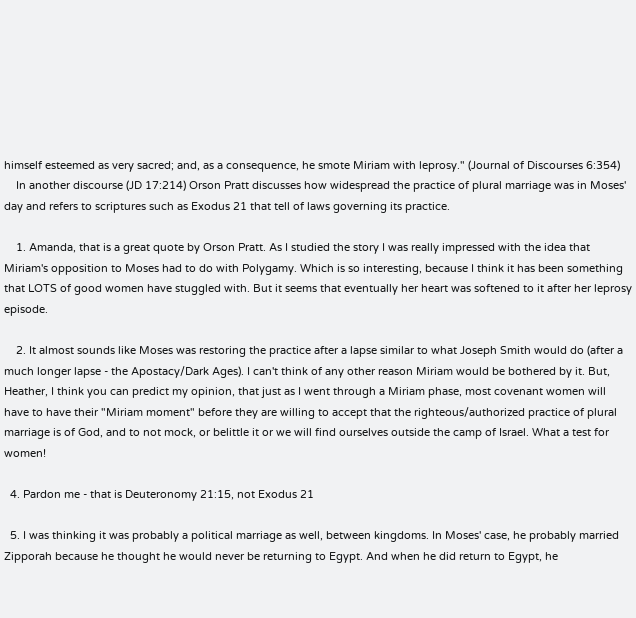himself esteemed as very sacred; and, as a consequence, he smote Miriam with leprosy." (Journal of Discourses 6:354)
    In another discourse (JD 17:214) Orson Pratt discusses how widespread the practice of plural marriage was in Moses' day and refers to scriptures such as Exodus 21 that tell of laws governing its practice.

    1. Amanda, that is a great quote by Orson Pratt. As I studied the story I was really impressed with the idea that Miriam's opposition to Moses had to do with Polygamy. Which is so interesting, because I think it has been something that LOTS of good women have stuggled with. But it seems that eventually her heart was softened to it after her leprosy episode.

    2. It almost sounds like Moses was restoring the practice after a lapse similar to what Joseph Smith would do (after a much longer lapse - the Apostacy/Dark Ages). I can't think of any other reason Miriam would be bothered by it. But, Heather, I think you can predict my opinion, that just as I went through a Miriam phase, most covenant women will have to have their "Miriam moment" before they are willing to accept that the righteous/authorized practice of plural marriage is of God, and to not mock, or belittle it or we will find ourselves outside the camp of Israel. What a test for women!

  4. Pardon me - that is Deuteronomy 21:15, not Exodus 21

  5. I was thinking it was probably a political marriage as well, between kingdoms. In Moses' case, he probably married Zipporah because he thought he would never be returning to Egypt. And when he did return to Egypt, he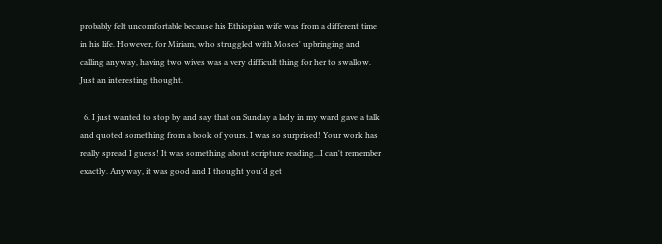probably felt uncomfortable because his Ethiopian wife was from a different time in his life. However, for Miriam, who struggled with Moses' upbringing and calling anyway, having two wives was a very difficult thing for her to swallow. Just an interesting thought.

  6. I just wanted to stop by and say that on Sunday a lady in my ward gave a talk and quoted something from a book of yours. I was so surprised! Your work has really spread I guess! It was something about scripture reading...I can't remember exactly. Anyway, it was good and I thought you'd get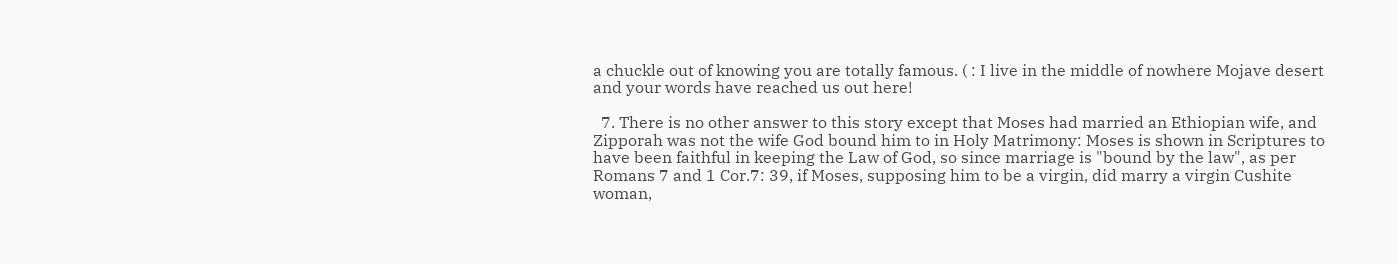a chuckle out of knowing you are totally famous. ( : I live in the middle of nowhere Mojave desert and your words have reached us out here!

  7. There is no other answer to this story except that Moses had married an Ethiopian wife, and Zipporah was not the wife God bound him to in Holy Matrimony: Moses is shown in Scriptures to have been faithful in keeping the Law of God, so since marriage is "bound by the law", as per Romans 7 and 1 Cor.7: 39, if Moses, supposing him to be a virgin, did marry a virgin Cushite woman,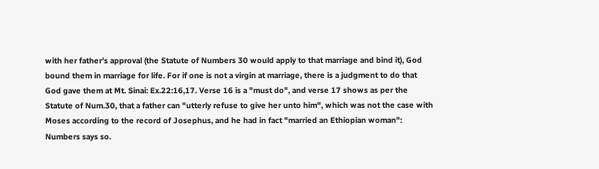with her father's approval (the Statute of Numbers 30 would apply to that marriage and bind it), God bound them in marriage for life. For if one is not a virgin at marriage, there is a judgment to do that God gave them at Mt. Sinai: Ex.22:16,17. Verse 16 is a "must do", and verse 17 shows as per the Statute of Num.30, that a father can "utterly refuse to give her unto him", which was not the case with Moses according to the record of Josephus, and he had in fact "married an Ethiopian woman": Numbers says so.